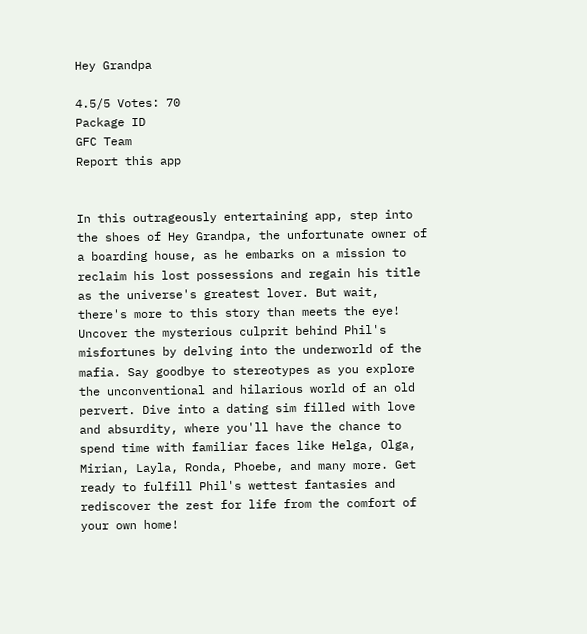Hey Grandpa

4.5/5 Votes: 70
Package ID
GFC Team
Report this app


In this outrageously entertaining app, step into the shoes of Hey Grandpa, the unfortunate owner of a boarding house, as he embarks on a mission to reclaim his lost possessions and regain his title as the universe's greatest lover. But wait, there's more to this story than meets the eye! Uncover the mysterious culprit behind Phil's misfortunes by delving into the underworld of the mafia. Say goodbye to stereotypes as you explore the unconventional and hilarious world of an old pervert. Dive into a dating sim filled with love and absurdity, where you'll have the chance to spend time with familiar faces like Helga, Olga, Mirian, Layla, Ronda, Phoebe, and many more. Get ready to fulfill Phil's wettest fantasies and rediscover the zest for life from the comfort of your own home!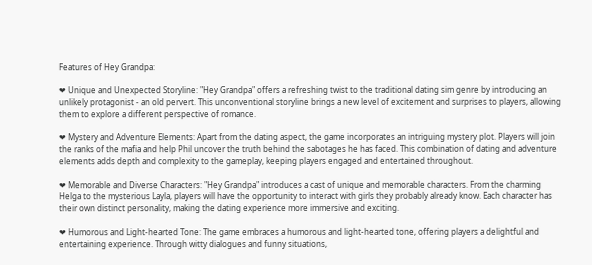Features of Hey Grandpa:

❤ Unique and Unexpected Storyline: "Hey Grandpa" offers a refreshing twist to the traditional dating sim genre by introducing an unlikely protagonist - an old pervert. This unconventional storyline brings a new level of excitement and surprises to players, allowing them to explore a different perspective of romance.

❤ Mystery and Adventure Elements: Apart from the dating aspect, the game incorporates an intriguing mystery plot. Players will join the ranks of the mafia and help Phil uncover the truth behind the sabotages he has faced. This combination of dating and adventure elements adds depth and complexity to the gameplay, keeping players engaged and entertained throughout.

❤ Memorable and Diverse Characters: "Hey Grandpa" introduces a cast of unique and memorable characters. From the charming Helga to the mysterious Layla, players will have the opportunity to interact with girls they probably already know. Each character has their own distinct personality, making the dating experience more immersive and exciting.

❤ Humorous and Light-hearted Tone: The game embraces a humorous and light-hearted tone, offering players a delightful and entertaining experience. Through witty dialogues and funny situations,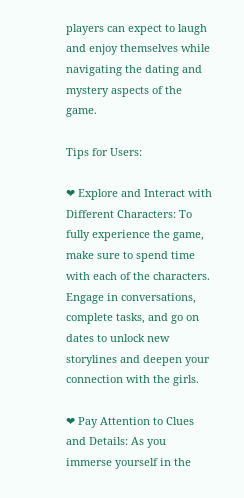players can expect to laugh and enjoy themselves while navigating the dating and mystery aspects of the game.

Tips for Users:

❤ Explore and Interact with Different Characters: To fully experience the game, make sure to spend time with each of the characters. Engage in conversations, complete tasks, and go on dates to unlock new storylines and deepen your connection with the girls.

❤ Pay Attention to Clues and Details: As you immerse yourself in the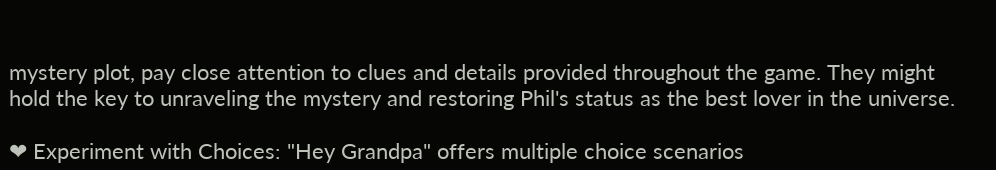mystery plot, pay close attention to clues and details provided throughout the game. They might hold the key to unraveling the mystery and restoring Phil's status as the best lover in the universe.

❤ Experiment with Choices: "Hey Grandpa" offers multiple choice scenarios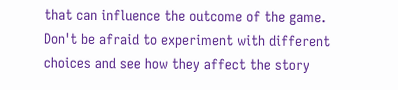that can influence the outcome of the game. Don't be afraid to experiment with different choices and see how they affect the story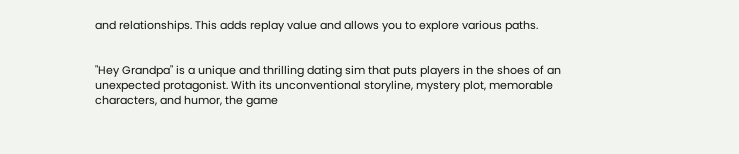and relationships. This adds replay value and allows you to explore various paths.


"Hey Grandpa" is a unique and thrilling dating sim that puts players in the shoes of an unexpected protagonist. With its unconventional storyline, mystery plot, memorable characters, and humor, the game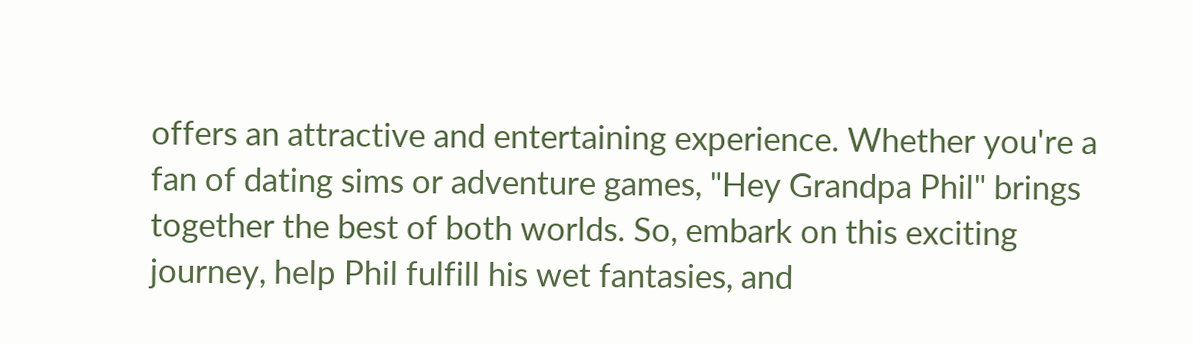offers an attractive and entertaining experience. Whether you're a fan of dating sims or adventure games, "Hey Grandpa Phil" brings together the best of both worlds. So, embark on this exciting journey, help Phil fulfill his wet fantasies, and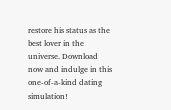restore his status as the best lover in the universe. Download now and indulge in this one-of-a-kind dating simulation!